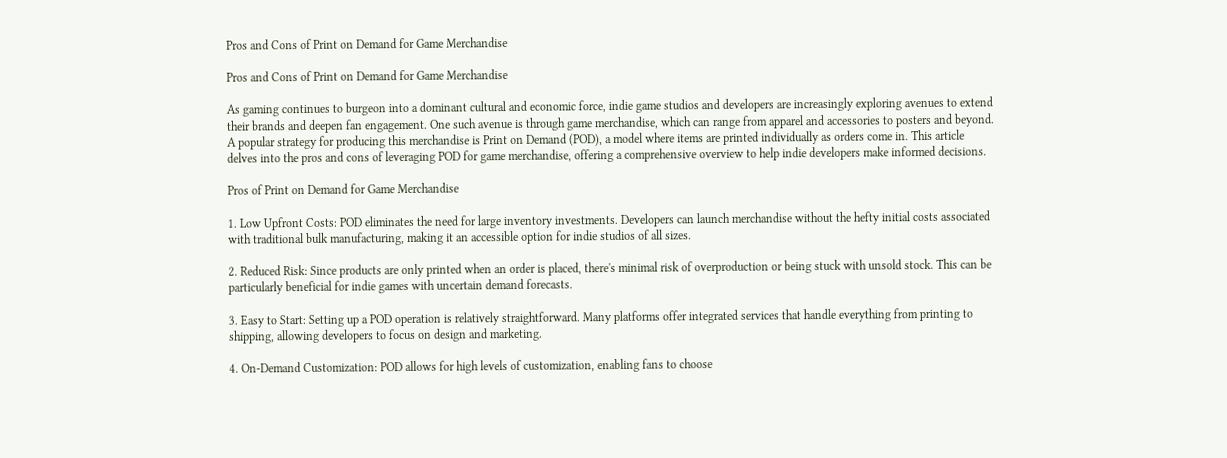Pros and Cons of Print on Demand for Game Merchandise

Pros and Cons of Print on Demand for Game Merchandise

As gaming continues to burgeon into a dominant cultural and economic force, indie game studios and developers are increasingly exploring avenues to extend their brands and deepen fan engagement. One such avenue is through game merchandise, which can range from apparel and accessories to posters and beyond. A popular strategy for producing this merchandise is Print on Demand (POD), a model where items are printed individually as orders come in. This article delves into the pros and cons of leveraging POD for game merchandise, offering a comprehensive overview to help indie developers make informed decisions.

Pros of Print on Demand for Game Merchandise

1. Low Upfront Costs: POD eliminates the need for large inventory investments. Developers can launch merchandise without the hefty initial costs associated with traditional bulk manufacturing, making it an accessible option for indie studios of all sizes.

2. Reduced Risk: Since products are only printed when an order is placed, there's minimal risk of overproduction or being stuck with unsold stock. This can be particularly beneficial for indie games with uncertain demand forecasts.

3. Easy to Start: Setting up a POD operation is relatively straightforward. Many platforms offer integrated services that handle everything from printing to shipping, allowing developers to focus on design and marketing.

4. On-Demand Customization: POD allows for high levels of customization, enabling fans to choose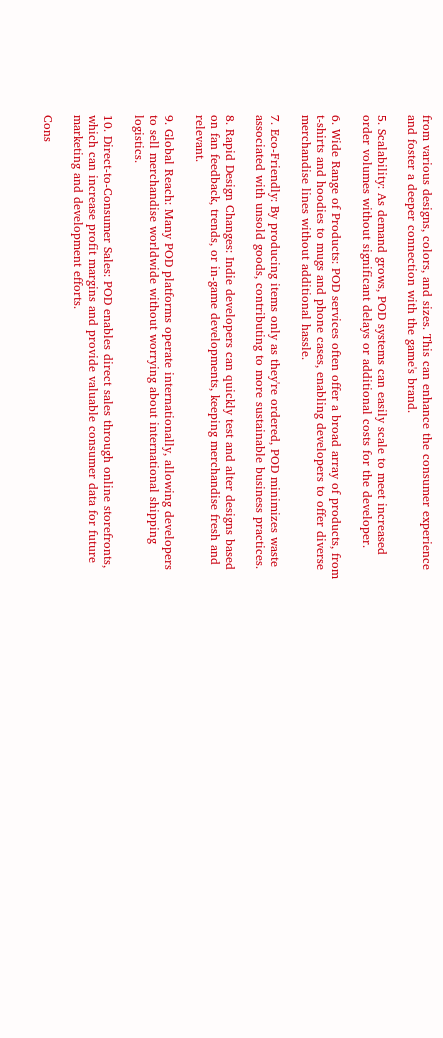from various designs, colors, and sizes. This can enhance the consumer experience and foster a deeper connection with the game's brand.

5. Scalability: As demand grows, POD systems can easily scale to meet increased order volumes without significant delays or additional costs for the developer.

6. Wide Range of Products: POD services often offer a broad array of products, from t-shirts and hoodies to mugs and phone cases, enabling developers to offer diverse merchandise lines without additional hassle.

7. Eco-Friendly: By producing items only as they're ordered, POD minimizes waste associated with unsold goods, contributing to more sustainable business practices.

8. Rapid Design Changes: Indie developers can quickly test and alter designs based on fan feedback, trends, or in-game developments, keeping merchandise fresh and relevant.

9. Global Reach: Many POD platforms operate internationally, allowing developers to sell merchandise worldwide without worrying about international shipping logistics.

10. Direct-to-Consumer Sales: POD enables direct sales through online storefronts, which can increase profit margins and provide valuable consumer data for future marketing and development efforts.

Cons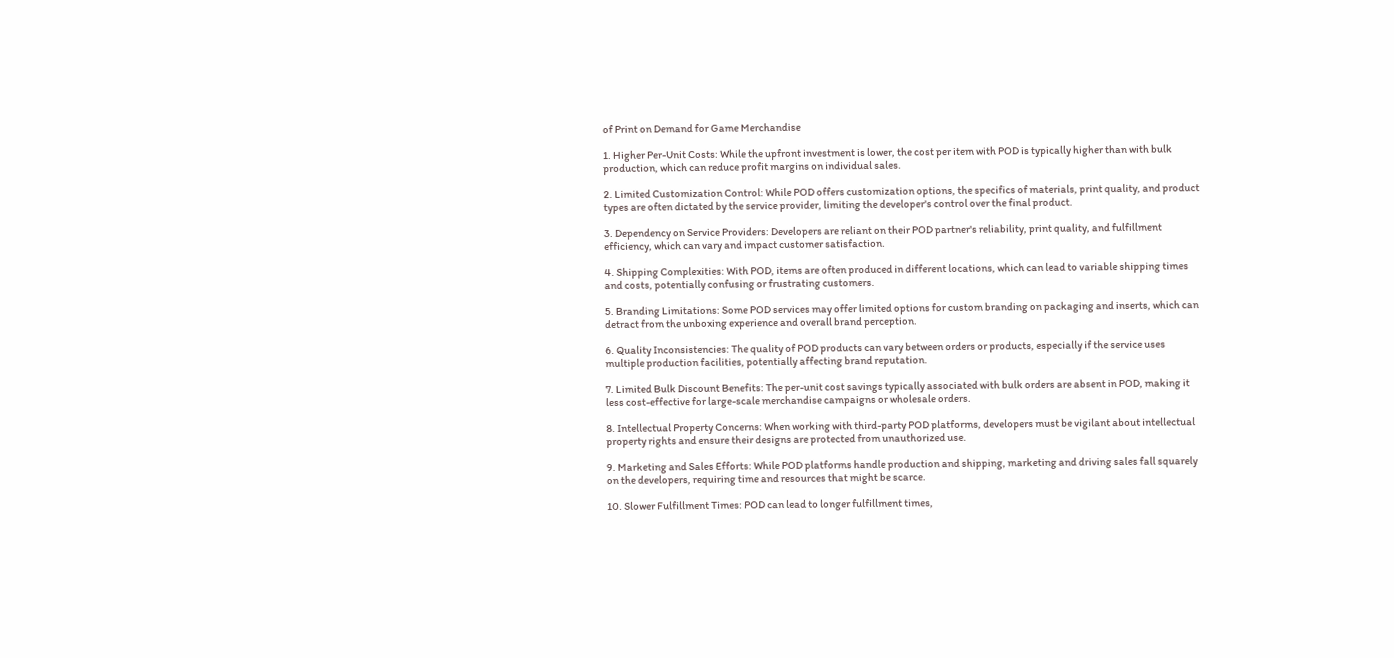of Print on Demand for Game Merchandise

1. Higher Per-Unit Costs: While the upfront investment is lower, the cost per item with POD is typically higher than with bulk production, which can reduce profit margins on individual sales.

2. Limited Customization Control: While POD offers customization options, the specifics of materials, print quality, and product types are often dictated by the service provider, limiting the developer's control over the final product.

3. Dependency on Service Providers: Developers are reliant on their POD partner's reliability, print quality, and fulfillment efficiency, which can vary and impact customer satisfaction.

4. Shipping Complexities: With POD, items are often produced in different locations, which can lead to variable shipping times and costs, potentially confusing or frustrating customers.

5. Branding Limitations: Some POD services may offer limited options for custom branding on packaging and inserts, which can detract from the unboxing experience and overall brand perception.

6. Quality Inconsistencies: The quality of POD products can vary between orders or products, especially if the service uses multiple production facilities, potentially affecting brand reputation.

7. Limited Bulk Discount Benefits: The per-unit cost savings typically associated with bulk orders are absent in POD, making it less cost-effective for large-scale merchandise campaigns or wholesale orders.

8. Intellectual Property Concerns: When working with third-party POD platforms, developers must be vigilant about intellectual property rights and ensure their designs are protected from unauthorized use.

9. Marketing and Sales Efforts: While POD platforms handle production and shipping, marketing and driving sales fall squarely on the developers, requiring time and resources that might be scarce.

10. Slower Fulfillment Times: POD can lead to longer fulfillment times,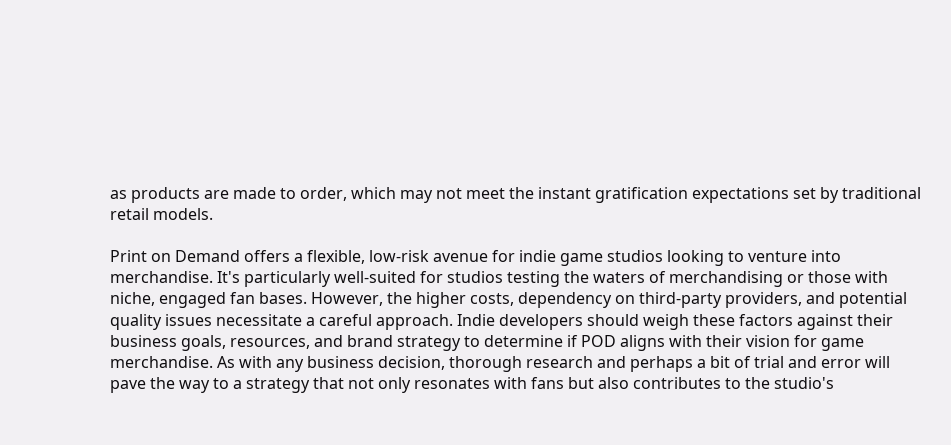as products are made to order, which may not meet the instant gratification expectations set by traditional retail models.

Print on Demand offers a flexible, low-risk avenue for indie game studios looking to venture into merchandise. It's particularly well-suited for studios testing the waters of merchandising or those with niche, engaged fan bases. However, the higher costs, dependency on third-party providers, and potential quality issues necessitate a careful approach. Indie developers should weigh these factors against their business goals, resources, and brand strategy to determine if POD aligns with their vision for game merchandise. As with any business decision, thorough research and perhaps a bit of trial and error will pave the way to a strategy that not only resonates with fans but also contributes to the studio's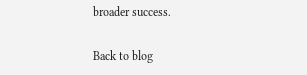broader success.

Back to blog